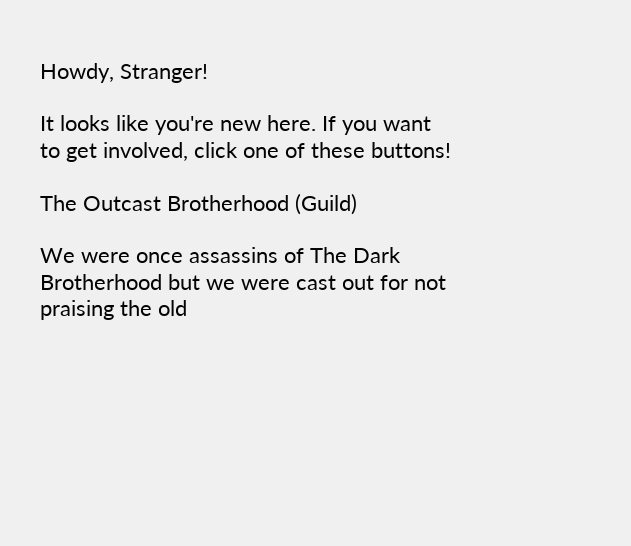Howdy, Stranger!

It looks like you're new here. If you want to get involved, click one of these buttons!

The Outcast Brotherhood (Guild)

We were once assassins of The Dark Brotherhood but we were cast out for not praising the old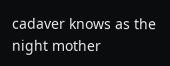cadaver knows as the night mother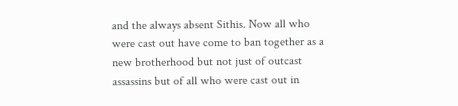and the always absent Sithis. Now all who were cast out have come to ban together as a new brotherhood but not just of outcast assassins but of all who were cast out in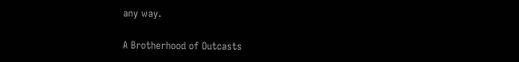any way.

A Brotherhood of Outcasts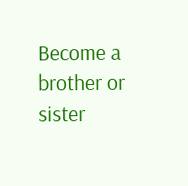Become a brother or sister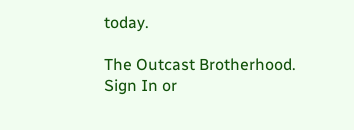today.

The Outcast Brotherhood.
Sign In or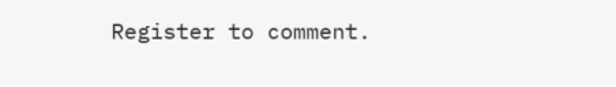Register to comment.